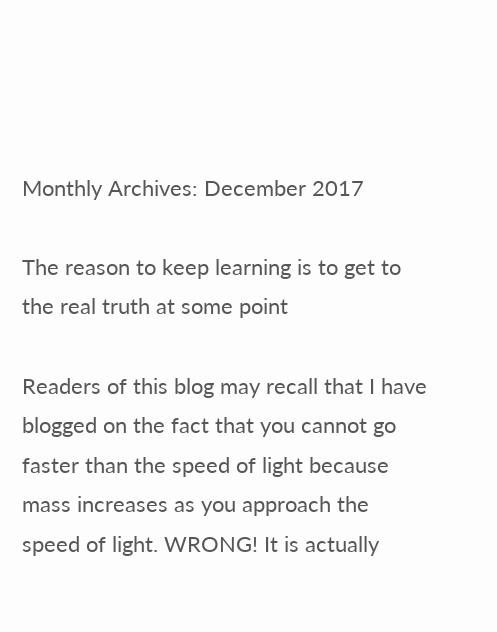Monthly Archives: December 2017

The reason to keep learning is to get to the real truth at some point

Readers of this blog may recall that I have blogged on the fact that you cannot go faster than the speed of light because mass increases as you approach the speed of light. WRONG! It is actually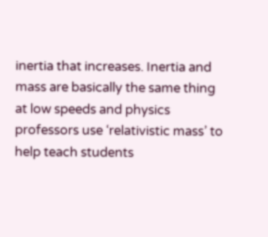inertia that increases. Inertia and mass are basically the same thing at low speeds and physics professors use ‘relativistic mass’ to help teach students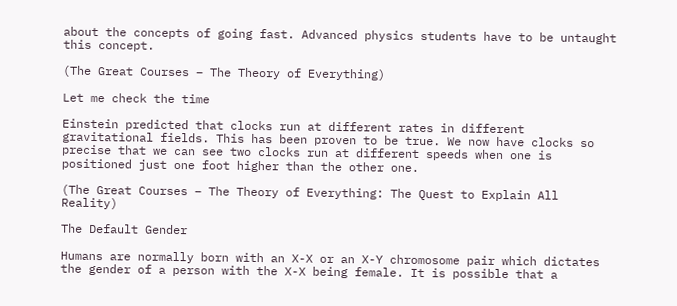about the concepts of going fast. Advanced physics students have to be untaught this concept.

(The Great Courses – The Theory of Everything)

Let me check the time

Einstein predicted that clocks run at different rates in different gravitational fields. This has been proven to be true. We now have clocks so precise that we can see two clocks run at different speeds when one is positioned just one foot higher than the other one.

(The Great Courses – The Theory of Everything: The Quest to Explain All Reality)

The Default Gender

Humans are normally born with an X-X or an X-Y chromosome pair which dictates the gender of a person with the X-X being female. It is possible that a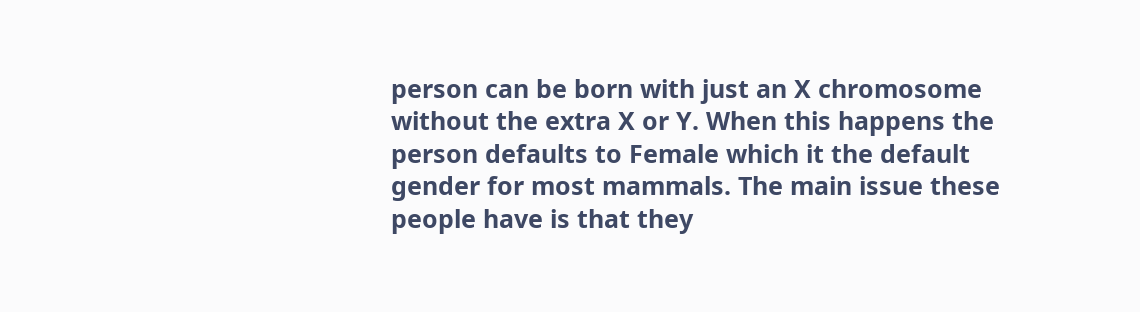person can be born with just an X chromosome without the extra X or Y. When this happens the person defaults to Female which it the default gender for most mammals. The main issue these people have is that they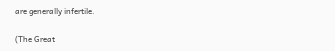are generally infertile.

(The Great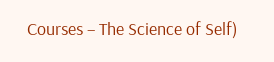Courses – The Science of Self)